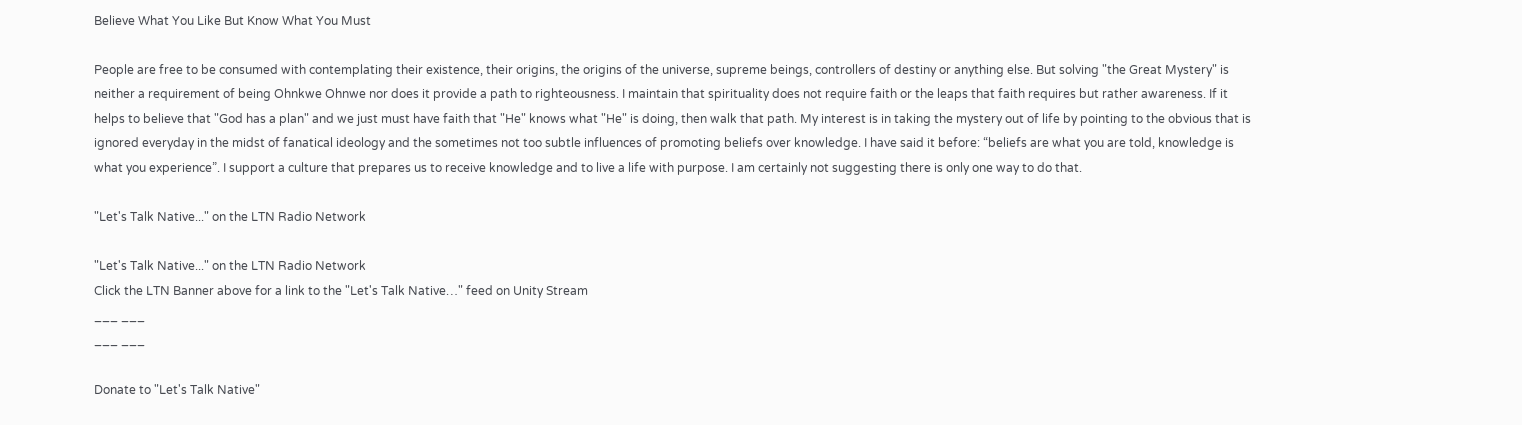Believe What You Like But Know What You Must

People are free to be consumed with contemplating their existence, their origins, the origins of the universe, supreme beings, controllers of destiny or anything else. But solving "the Great Mystery" is neither a requirement of being Ohnkwe Ohnwe nor does it provide a path to righteousness. I maintain that spirituality does not require faith or the leaps that faith requires but rather awareness. If it helps to believe that "God has a plan" and we just must have faith that "He" knows what "He" is doing, then walk that path. My interest is in taking the mystery out of life by pointing to the obvious that is ignored everyday in the midst of fanatical ideology and the sometimes not too subtle influences of promoting beliefs over knowledge. I have said it before: “beliefs are what you are told, knowledge is what you experience”. I support a culture that prepares us to receive knowledge and to live a life with purpose. I am certainly not suggesting there is only one way to do that.

"Let's Talk Native..." on the LTN Radio Network

"Let's Talk Native..." on the LTN Radio Network
Click the LTN Banner above for a link to the "Let's Talk Native…" feed on Unity Stream
___ ___
___ ___

Donate to "Let's Talk Native"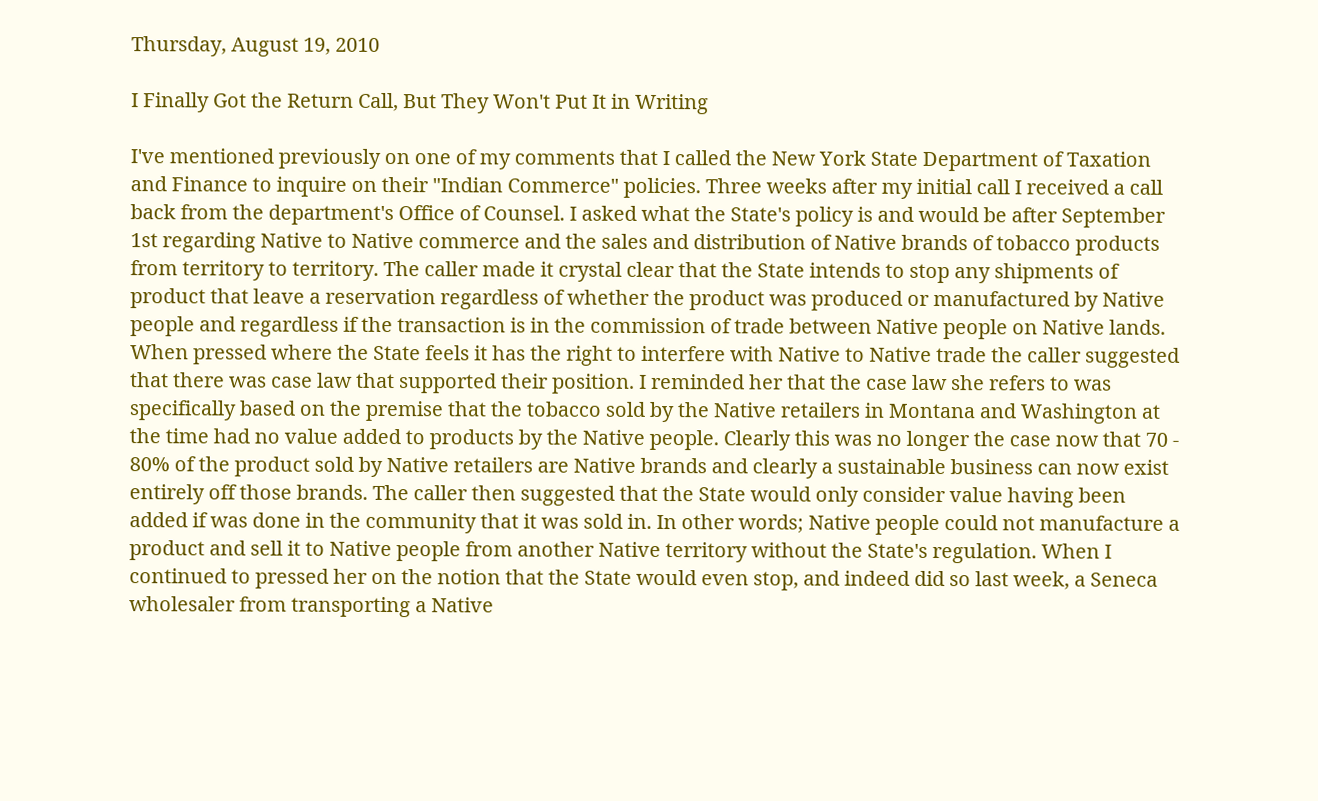Thursday, August 19, 2010

I Finally Got the Return Call, But They Won't Put It in Writing

I've mentioned previously on one of my comments that I called the New York State Department of Taxation and Finance to inquire on their "Indian Commerce" policies. Three weeks after my initial call I received a call back from the department's Office of Counsel. I asked what the State's policy is and would be after September 1st regarding Native to Native commerce and the sales and distribution of Native brands of tobacco products from territory to territory. The caller made it crystal clear that the State intends to stop any shipments of product that leave a reservation regardless of whether the product was produced or manufactured by Native people and regardless if the transaction is in the commission of trade between Native people on Native lands. When pressed where the State feels it has the right to interfere with Native to Native trade the caller suggested that there was case law that supported their position. I reminded her that the case law she refers to was specifically based on the premise that the tobacco sold by the Native retailers in Montana and Washington at the time had no value added to products by the Native people. Clearly this was no longer the case now that 70 - 80% of the product sold by Native retailers are Native brands and clearly a sustainable business can now exist entirely off those brands. The caller then suggested that the State would only consider value having been added if was done in the community that it was sold in. In other words; Native people could not manufacture a product and sell it to Native people from another Native territory without the State's regulation. When I continued to pressed her on the notion that the State would even stop, and indeed did so last week, a Seneca wholesaler from transporting a Native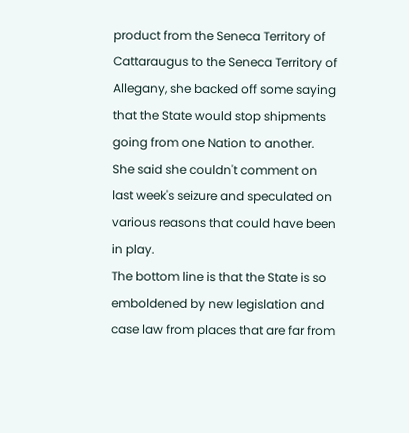product from the Seneca Territory of Cattaraugus to the Seneca Territory of Allegany, she backed off some saying that the State would stop shipments going from one Nation to another. She said she couldn't comment on last week's seizure and speculated on various reasons that could have been in play.
The bottom line is that the State is so emboldened by new legislation and case law from places that are far from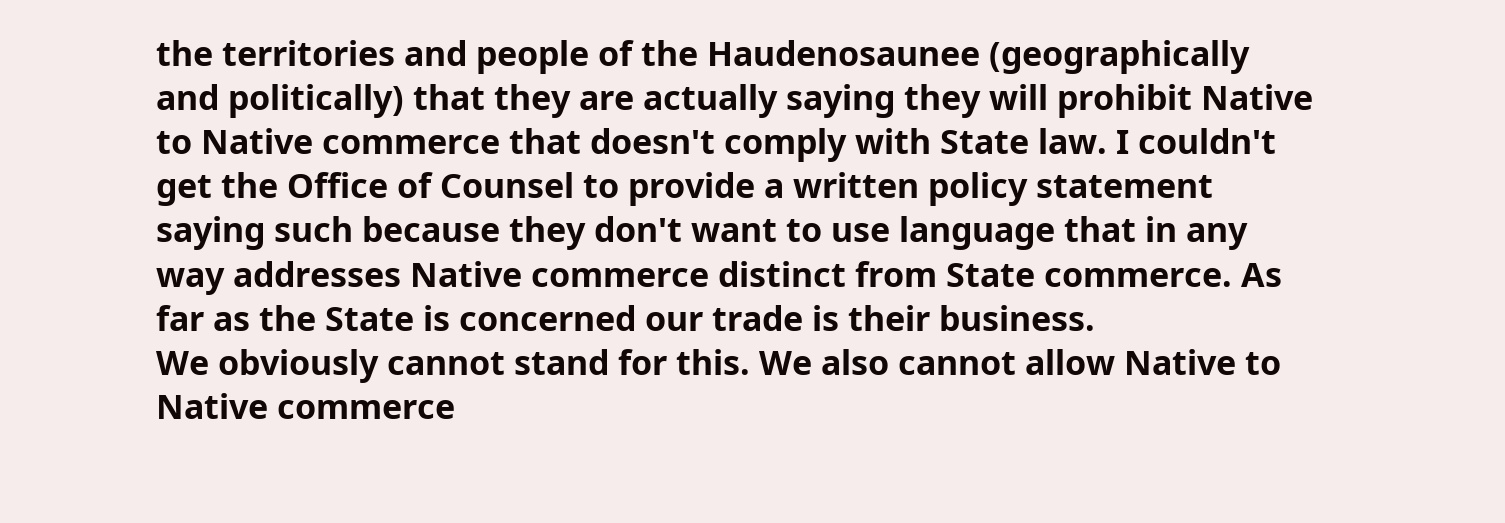the territories and people of the Haudenosaunee (geographically and politically) that they are actually saying they will prohibit Native to Native commerce that doesn't comply with State law. I couldn't get the Office of Counsel to provide a written policy statement saying such because they don't want to use language that in any way addresses Native commerce distinct from State commerce. As far as the State is concerned our trade is their business.
We obviously cannot stand for this. We also cannot allow Native to Native commerce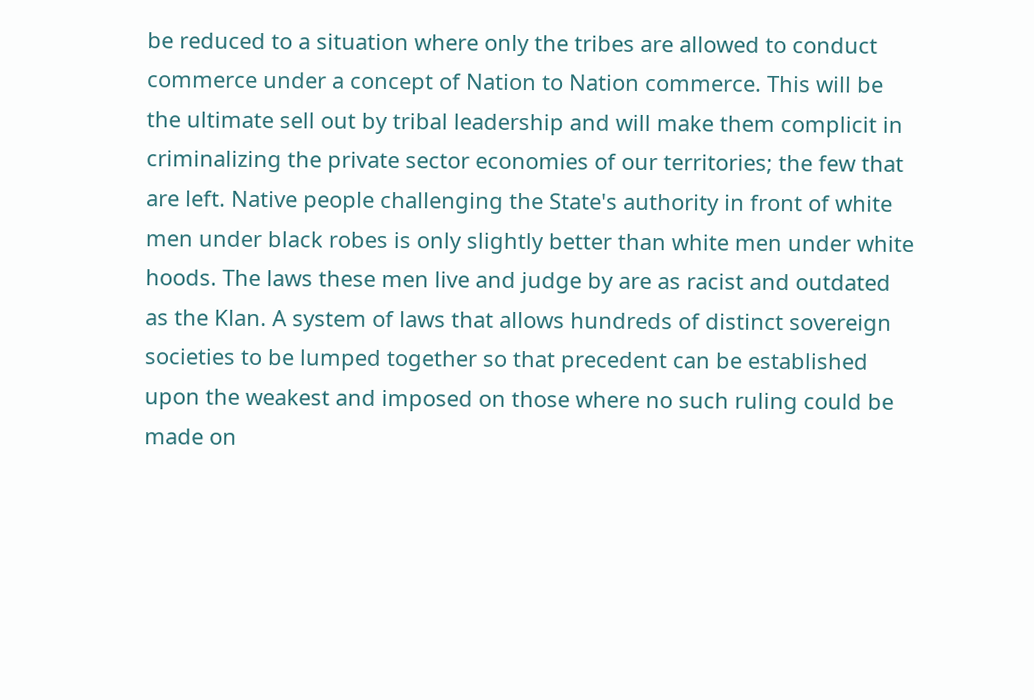be reduced to a situation where only the tribes are allowed to conduct commerce under a concept of Nation to Nation commerce. This will be the ultimate sell out by tribal leadership and will make them complicit in criminalizing the private sector economies of our territories; the few that are left. Native people challenging the State's authority in front of white men under black robes is only slightly better than white men under white hoods. The laws these men live and judge by are as racist and outdated as the Klan. A system of laws that allows hundreds of distinct sovereign societies to be lumped together so that precedent can be established upon the weakest and imposed on those where no such ruling could be made on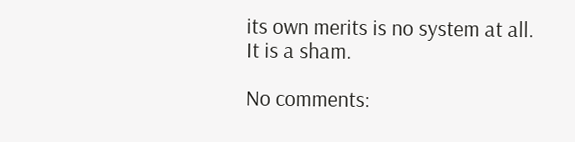its own merits is no system at all. It is a sham.

No comments: